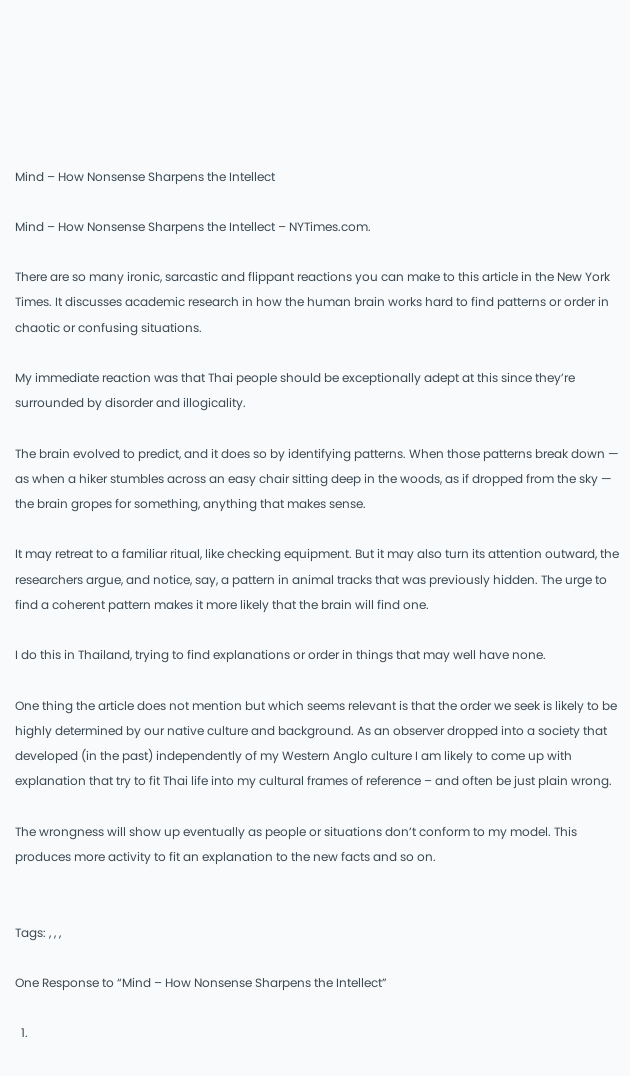Mind – How Nonsense Sharpens the Intellect

Mind – How Nonsense Sharpens the Intellect – NYTimes.com.

There are so many ironic, sarcastic and flippant reactions you can make to this article in the New York Times. It discusses academic research in how the human brain works hard to find patterns or order in chaotic or confusing situations.

My immediate reaction was that Thai people should be exceptionally adept at this since they’re surrounded by disorder and illogicality.

The brain evolved to predict, and it does so by identifying patterns. When those patterns break down — as when a hiker stumbles across an easy chair sitting deep in the woods, as if dropped from the sky — the brain gropes for something, anything that makes sense.

It may retreat to a familiar ritual, like checking equipment. But it may also turn its attention outward, the researchers argue, and notice, say, a pattern in animal tracks that was previously hidden. The urge to find a coherent pattern makes it more likely that the brain will find one.

I do this in Thailand, trying to find explanations or order in things that may well have none.

One thing the article does not mention but which seems relevant is that the order we seek is likely to be highly determined by our native culture and background. As an observer dropped into a society that developed (in the past) independently of my Western Anglo culture I am likely to come up with explanation that try to fit Thai life into my cultural frames of reference – and often be just plain wrong.

The wrongness will show up eventually as people or situations don’t conform to my model. This produces more activity to fit an explanation to the new facts and so on.


Tags: , , ,

One Response to “Mind – How Nonsense Sharpens the Intellect”

  1.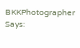BKKPhotographer Says: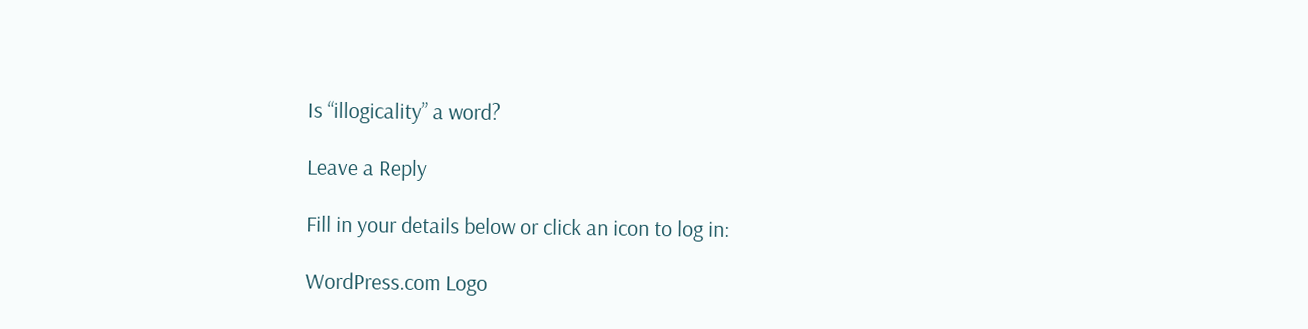Is “illogicality” a word?

Leave a Reply

Fill in your details below or click an icon to log in:

WordPress.com Logo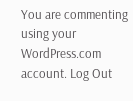You are commenting using your WordPress.com account. Log Out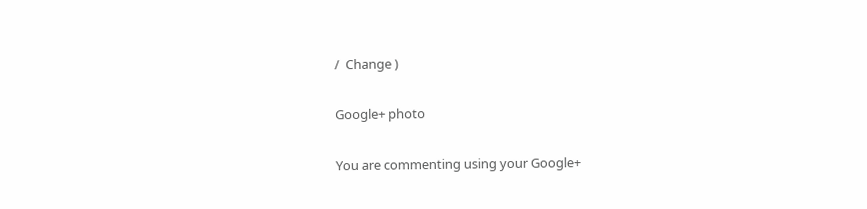/  Change )

Google+ photo

You are commenting using your Google+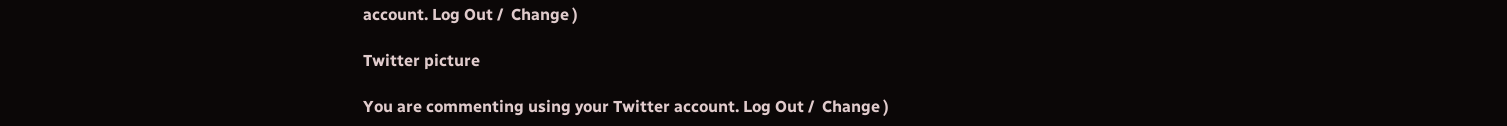account. Log Out /  Change )

Twitter picture

You are commenting using your Twitter account. Log Out /  Change )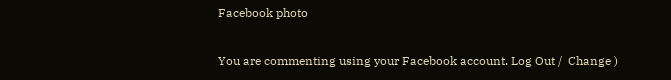Facebook photo

You are commenting using your Facebook account. Log Out /  Change )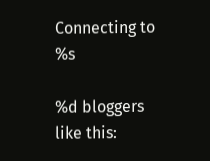Connecting to %s

%d bloggers like this: